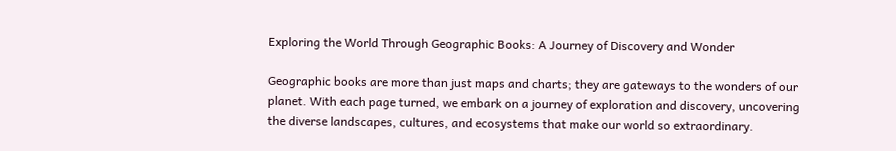Exploring the World Through Geographic Books: A Journey of Discovery and Wonder

Geographic books are more than just maps and charts; they are gateways to the wonders of our planet. With each page turned, we embark on a journey of exploration and discovery, uncovering the diverse landscapes, cultures, and ecosystems that make our world so extraordinary.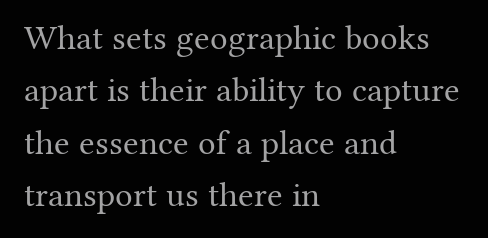What sets geographic books apart is their ability to capture the essence of a place and transport us there in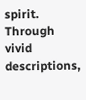spirit. Through vivid descriptions,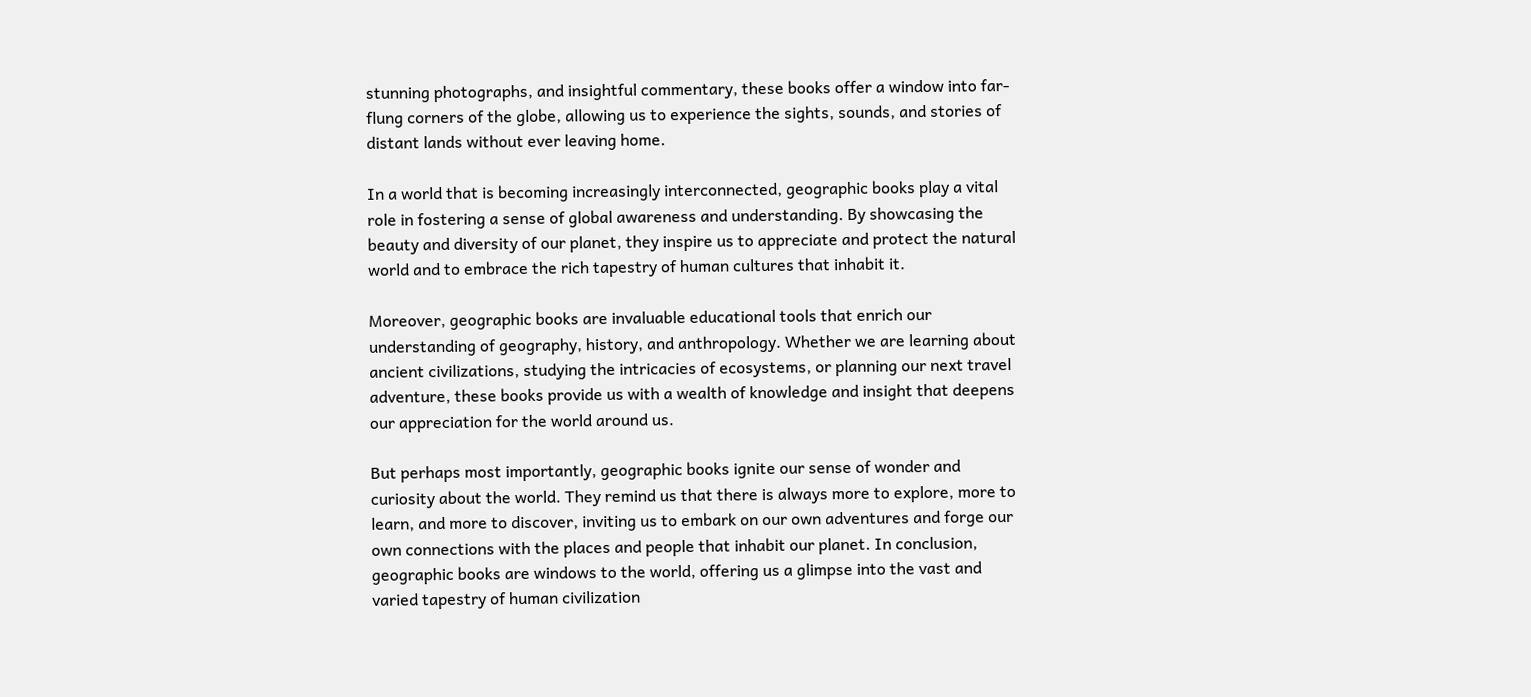stunning photographs, and insightful commentary, these books offer a window into far-flung corners of the globe, allowing us to experience the sights, sounds, and stories of distant lands without ever leaving home.

In a world that is becoming increasingly interconnected, geographic books play a vital role in fostering a sense of global awareness and understanding. By showcasing the beauty and diversity of our planet, they inspire us to appreciate and protect the natural world and to embrace the rich tapestry of human cultures that inhabit it.

Moreover, geographic books are invaluable educational tools that enrich our understanding of geography, history, and anthropology. Whether we are learning about ancient civilizations, studying the intricacies of ecosystems, or planning our next travel adventure, these books provide us with a wealth of knowledge and insight that deepens our appreciation for the world around us.

But perhaps most importantly, geographic books ignite our sense of wonder and curiosity about the world. They remind us that there is always more to explore, more to learn, and more to discover, inviting us to embark on our own adventures and forge our own connections with the places and people that inhabit our planet. In conclusion, geographic books are windows to the world, offering us a glimpse into the vast and varied tapestry of human civilization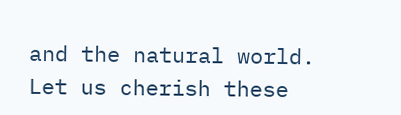and the natural world. Let us cherish these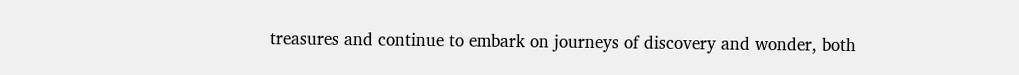treasures and continue to embark on journeys of discovery and wonder, both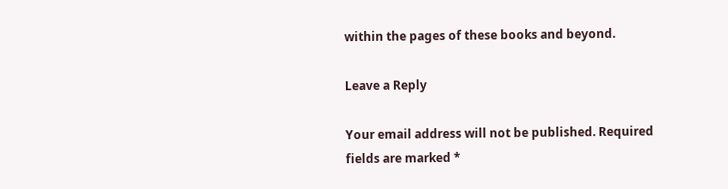within the pages of these books and beyond.

Leave a Reply

Your email address will not be published. Required fields are marked *